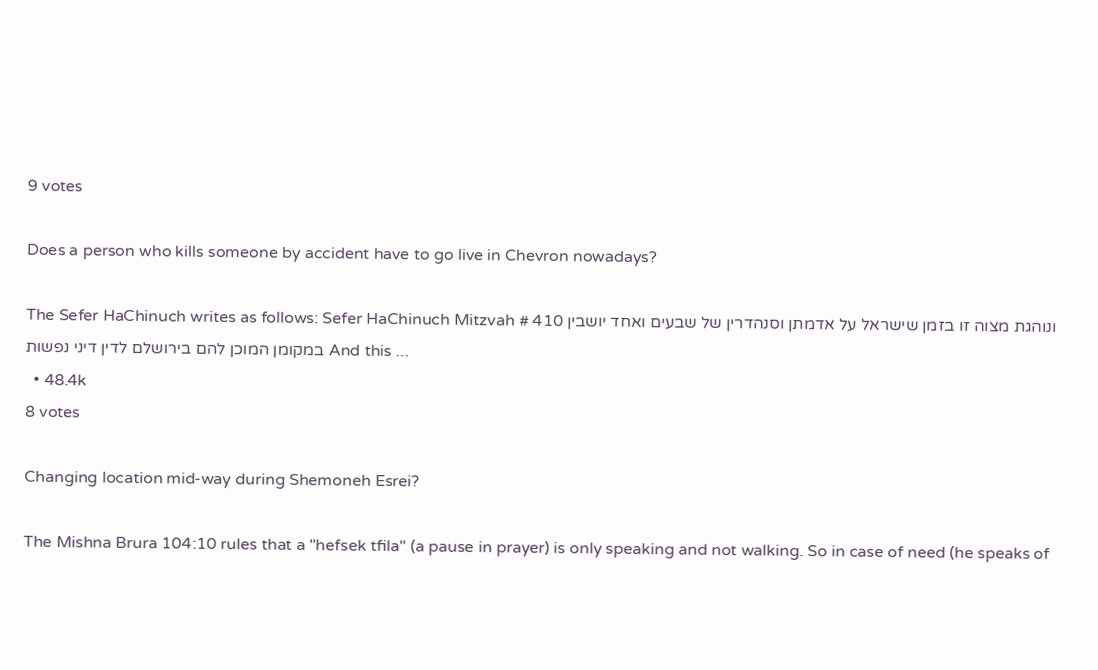9 votes

Does a person who kills someone by accident have to go live in Chevron nowadays?

The Sefer HaChinuch writes as follows: Sefer HaChinuch Mitzvah # 410 ונוהגת מצוה זו בזמן שישראל על אדמתן וסנהדרין של שבעים ואחד יושבין במקומן המוכן להם בירושלם לדין דיני נפשות And this ...
  • 48.4k
8 votes

Changing location mid-way during Shemoneh Esrei?

The Mishna Brura 104:10 rules that a "hefsek tfila" (a pause in prayer) is only speaking and not walking. So in case of need (he speaks of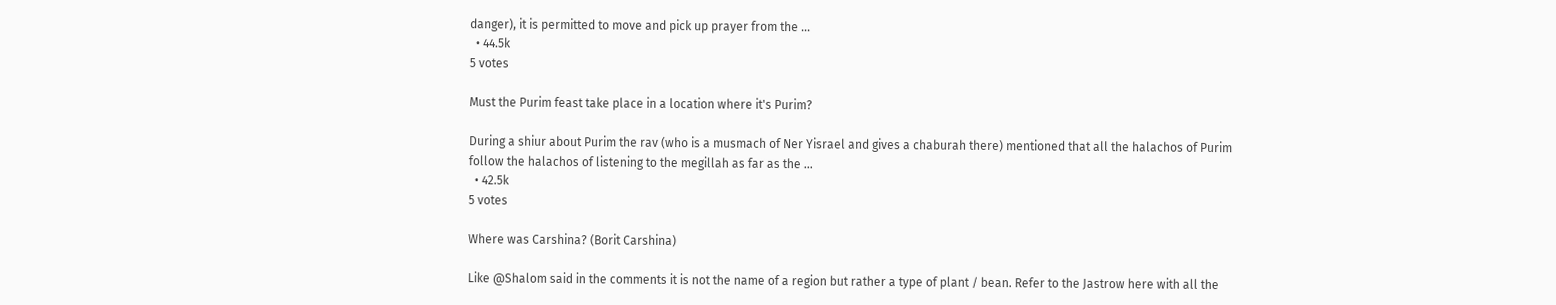danger), it is permitted to move and pick up prayer from the ...
  • 44.5k
5 votes

Must the Purim feast take place in a location where it's Purim?

During a shiur about Purim the rav (who is a musmach of Ner Yisrael and gives a chaburah there) mentioned that all the halachos of Purim follow the halachos of listening to the megillah as far as the ...
  • 42.5k
5 votes

Where was Carshina? (Borit Carshina)

Like @Shalom said in the comments it is not the name of a region but rather a type of plant / bean. Refer to the Jastrow here with all the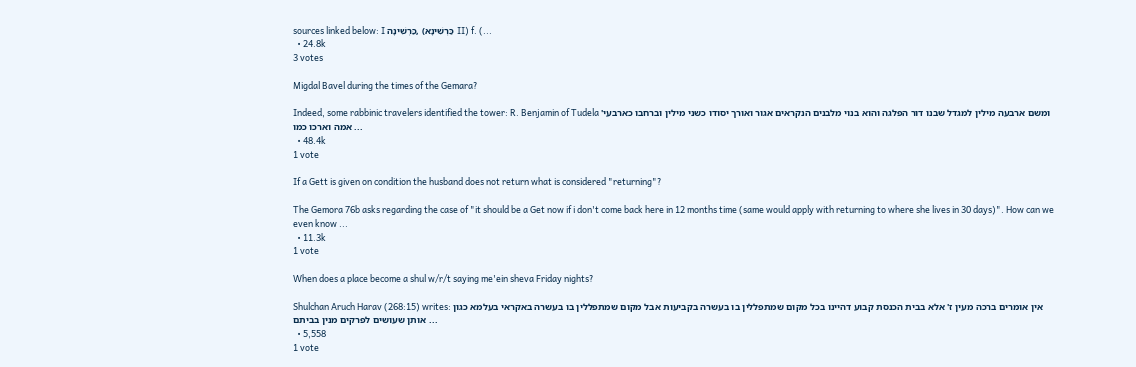sources linked below: I כַּרְשִׁינָה, (כַּרְשִׁינָא II) f. (...
  • 24.8k
3 votes

Migdal Bavel during the times of the Gemara?

Indeed, some rabbinic travelers identified the tower: R. Benjamin of Tudela ומשם ארבעה מילין למגדל שבנו דור הפלגה והוא בנוי מלבנים הנקראים אגור ואורך יסודו כשני מילין וברחבו כארבעי' אמה וארכו כמו ...
  • 48.4k
1 vote

If a Gett is given on condition the husband does not return what is considered "returning"?

The Gemora 76b asks regarding the case of "it should be a Get now if i don't come back here in 12 months time (same would apply with returning to where she lives in 30 days)". How can we even know ...
  • 11.3k
1 vote

When does a place become a shul w/r/t saying me'ein sheva Friday nights?

Shulchan Aruch Harav (268:15) writes: אין אומרים ברכה מעין ז' אלא בבית הכנסת קבוע דהיינו בכל מקום שמתפללין בו בעשרה בקביעות אבל מקום שמתפללין בו בעשרה באקראי בעלמא כגון אותן שעושים לפרקים מנין בביתם ...
  • 5,558
1 vote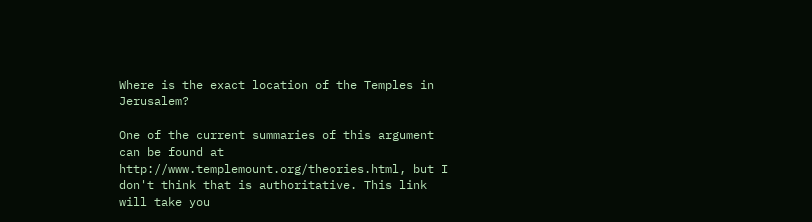Where is the exact location of the Temples in Jerusalem?

One of the current summaries of this argument can be found at http://www.templemount.org/theories.html, but I don't think that is authoritative. This link will take you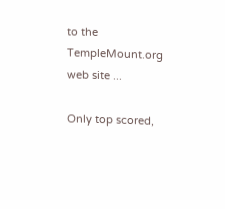to the TempleMount.org web site ...

Only top scored,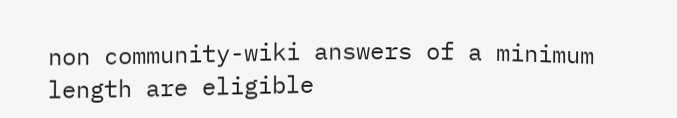non community-wiki answers of a minimum length are eligible